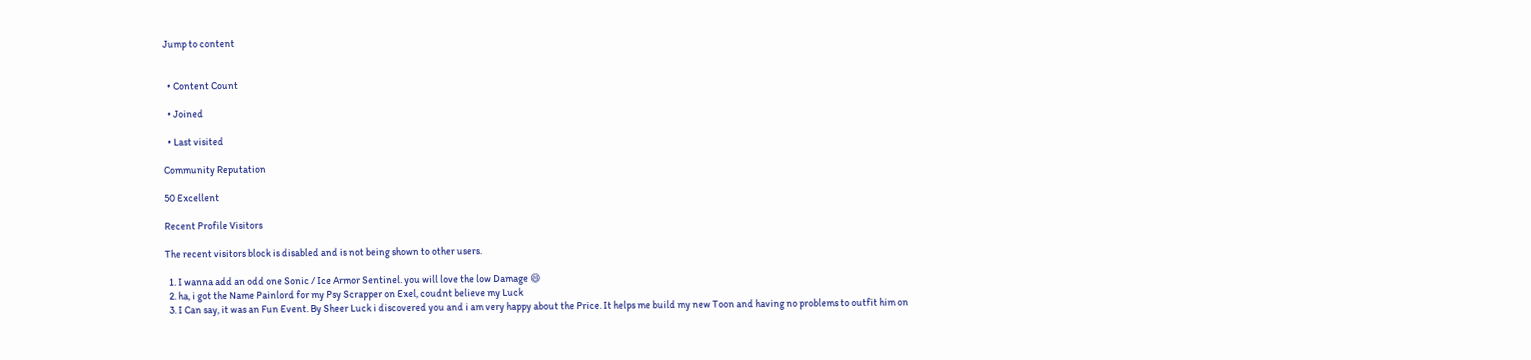Jump to content


  • Content Count

  • Joined

  • Last visited

Community Reputation

50 Excellent

Recent Profile Visitors

The recent visitors block is disabled and is not being shown to other users.

  1. I wanna add an odd one Sonic / Ice Armor Sentinel. you will love the low Damage 😄
  2. ha, i got the Name Painlord for my Psy Scrapper on Exel, coudnt believe my Luck
  3. I Can say, it was an Fun Event. By Sheer Luck i discovered you and i am very happy about the Price. It helps me build my new Toon and having no problems to outfit him on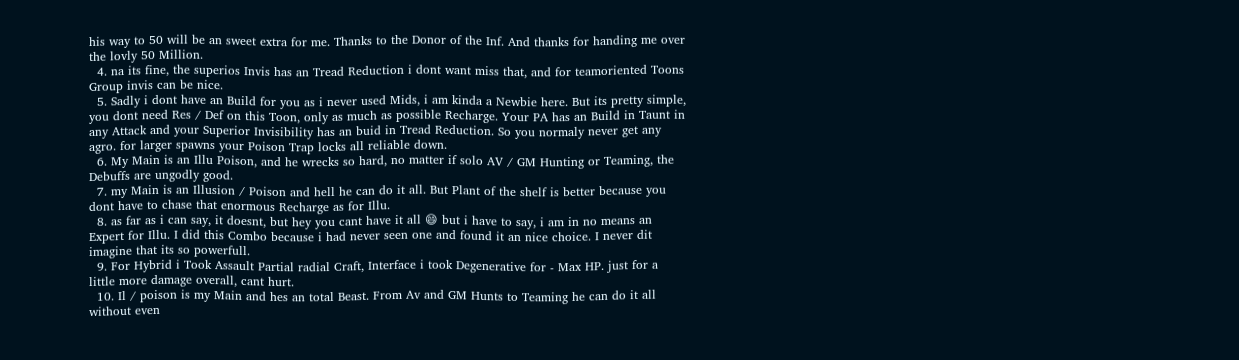his way to 50 will be an sweet extra for me. Thanks to the Donor of the Inf. And thanks for handing me over the lovly 50 Million.
  4. na its fine, the superios Invis has an Tread Reduction i dont want miss that, and for teamoriented Toons Group invis can be nice.
  5. Sadly i dont have an Build for you as i never used Mids, i am kinda a Newbie here. But its pretty simple, you dont need Res / Def on this Toon, only as much as possible Recharge. Your PA has an Build in Taunt in any Attack and your Superior Invisibility has an buid in Tread Reduction. So you normaly never get any agro. for larger spawns your Poison Trap locks all reliable down.
  6. My Main is an Illu Poison, and he wrecks so hard, no matter if solo AV / GM Hunting or Teaming, the Debuffs are ungodly good.
  7. my Main is an Illusion / Poison and hell he can do it all. But Plant of the shelf is better because you dont have to chase that enormous Recharge as for Illu.
  8. as far as i can say, it doesnt, but hey you cant have it all 😄 but i have to say, i am in no means an Expert for Illu. I did this Combo because i had never seen one and found it an nice choice. I never dit imagine that its so powerfull.
  9. For Hybrid i Took Assault Partial radial Craft, Interface i took Degenerative for - Max HP. just for a little more damage overall, cant hurt.
  10. Il / poison is my Main and hes an total Beast. From Av and GM Hunts to Teaming he can do it all without even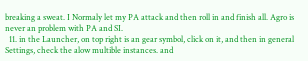breaking a sweat. I Normaly let my PA attack and then roll in and finish all. Agro is never an problem with PA and SI.
  11. in the Launcher, on top right is an gear symbol, click on it, and then in general Settings, check the alow multible instances. and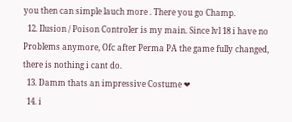you then can simple lauch more . There you go Champ.
  12. Ilusion / Poison Controler is my main. Since lvl 18 i have no Problems anymore, Ofc after Perma PA the game fully changed, there is nothing i cant do.
  13. Damm thats an impressive Costume ❤
  14. i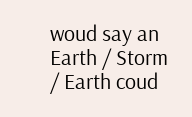woud say an Earth / Storm / Earth coud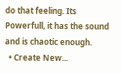do that feeling. Its Powerfull, it has the sound and is chaotic enough.
  • Create New...